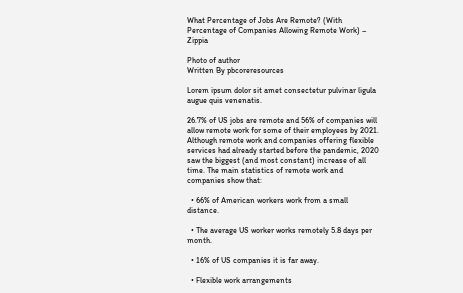What Percentage of Jobs Are Remote? (With Percentage of Companies Allowing Remote Work) – Zippia

Photo of author
Written By pbcoreresources

Lorem ipsum dolor sit amet consectetur pulvinar ligula augue quis venenatis.

26.7% of US jobs are remote and 56% of companies will allow remote work for some of their employees by 2021. Although remote work and companies offering flexible services had already started before the pandemic, 2020 saw the biggest (and most constant) increase of all time. The main statistics of remote work and companies show that:

  • 66% of American workers work from a small distance.

  • The average US worker works remotely 5.8 days per month.

  • 16% of US companies it is far away.

  • Flexible work arrangements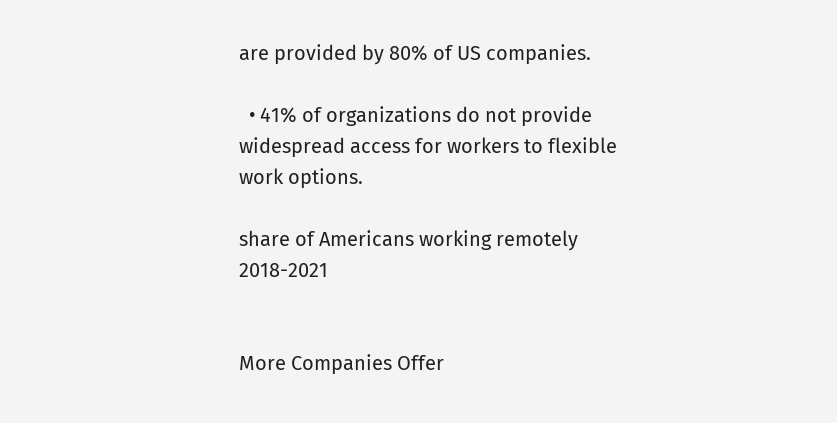are provided by 80% of US companies.

  • 41% of organizations do not provide widespread access for workers to flexible work options.

share of Americans working remotely 2018-2021


More Companies Offer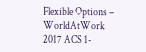Flexible Options – WorldAtWork
2017 ACS 1-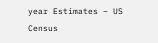year Estimates – US Census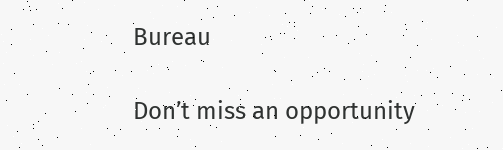Bureau

Don’t miss an opportunity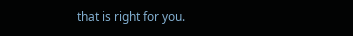that is right for you.